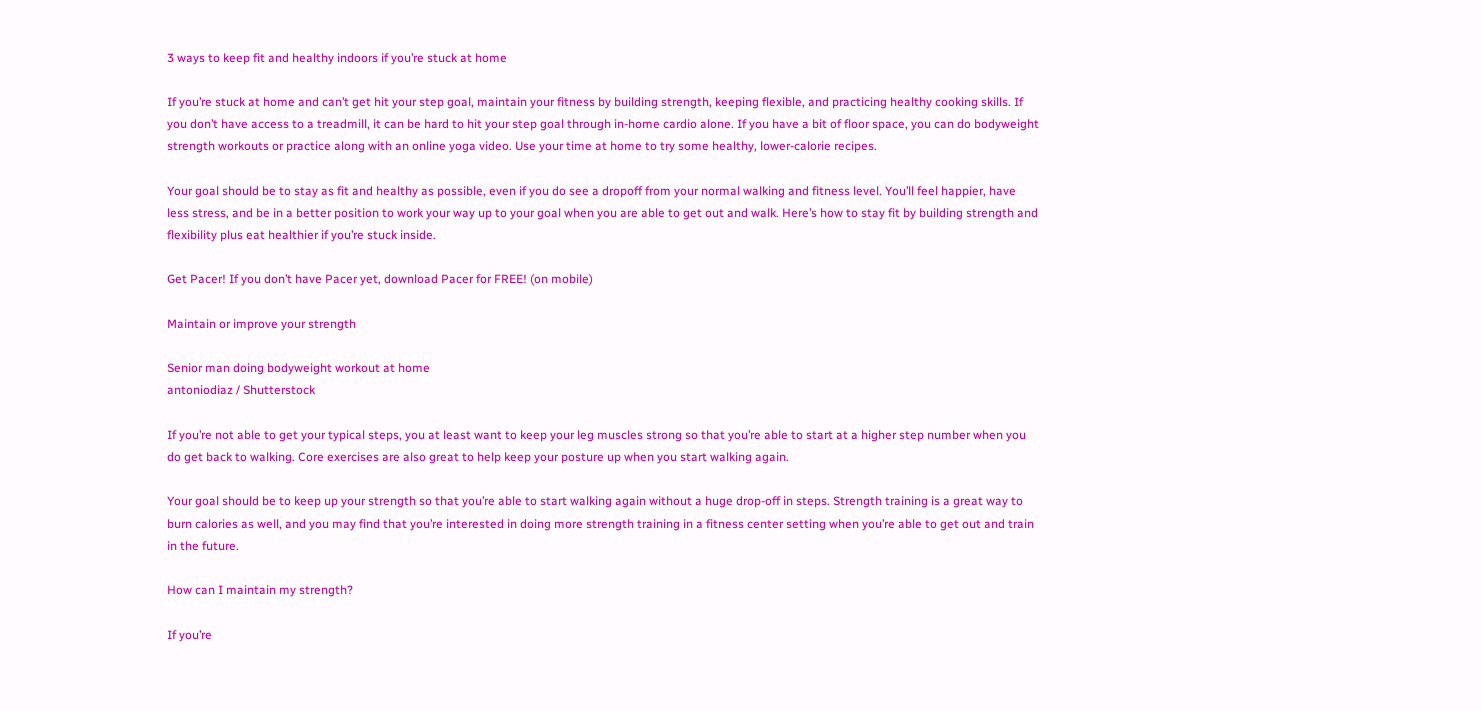3 ways to keep fit and healthy indoors if you’re stuck at home

If you’re stuck at home and can’t get hit your step goal, maintain your fitness by building strength, keeping flexible, and practicing healthy cooking skills. If you don’t have access to a treadmill, it can be hard to hit your step goal through in-home cardio alone. If you have a bit of floor space, you can do bodyweight strength workouts or practice along with an online yoga video. Use your time at home to try some healthy, lower-calorie recipes.

Your goal should be to stay as fit and healthy as possible, even if you do see a dropoff from your normal walking and fitness level. You’ll feel happier, have less stress, and be in a better position to work your way up to your goal when you are able to get out and walk. Here’s how to stay fit by building strength and flexibility plus eat healthier if you’re stuck inside.

Get Pacer! If you don’t have Pacer yet, download Pacer for FREE! (on mobile)

Maintain or improve your strength

Senior man doing bodyweight workout at home
antoniodiaz / Shutterstock

If you’re not able to get your typical steps, you at least want to keep your leg muscles strong so that you’re able to start at a higher step number when you do get back to walking. Core exercises are also great to help keep your posture up when you start walking again.

Your goal should be to keep up your strength so that you’re able to start walking again without a huge drop-off in steps. Strength training is a great way to burn calories as well, and you may find that you’re interested in doing more strength training in a fitness center setting when you’re able to get out and train in the future.

How can I maintain my strength?

If you’re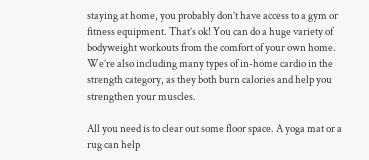staying at home, you probably don’t have access to a gym or fitness equipment. That’s ok! You can do a huge variety of bodyweight workouts from the comfort of your own home. We’re also including many types of in-home cardio in the strength category, as they both burn calories and help you strengthen your muscles.

All you need is to clear out some floor space. A yoga mat or a rug can help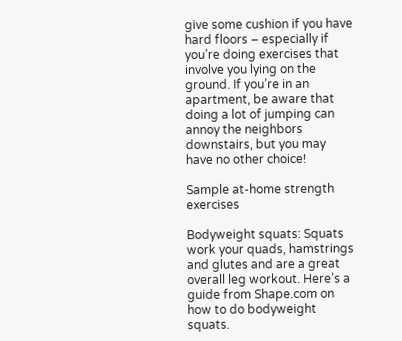give some cushion if you have hard floors – especially if you’re doing exercises that involve you lying on the ground. If you’re in an apartment, be aware that doing a lot of jumping can annoy the neighbors downstairs, but you may have no other choice!

Sample at-home strength exercises

Bodyweight squats: Squats work your quads, hamstrings and glutes and are a great overall leg workout. Here’s a guide from Shape.com on how to do bodyweight squats.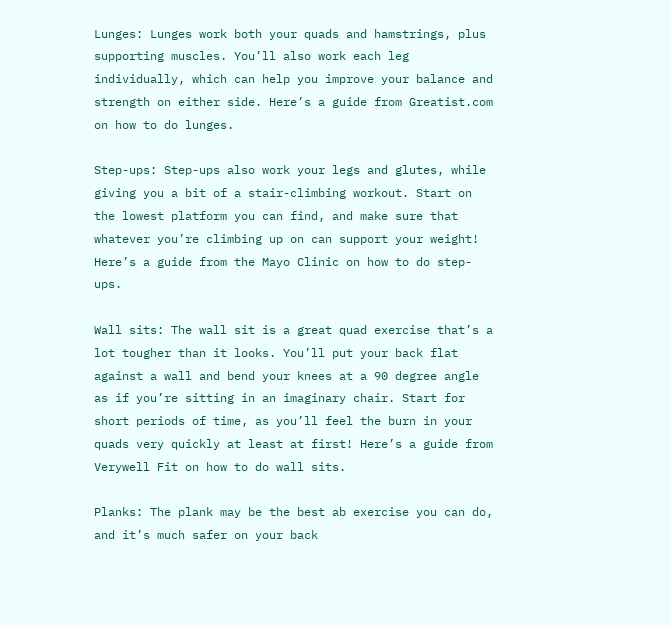Lunges: Lunges work both your quads and hamstrings, plus supporting muscles. You’ll also work each leg individually, which can help you improve your balance and strength on either side. Here’s a guide from Greatist.com on how to do lunges.

Step-ups: Step-ups also work your legs and glutes, while giving you a bit of a stair-climbing workout. Start on the lowest platform you can find, and make sure that whatever you’re climbing up on can support your weight! Here’s a guide from the Mayo Clinic on how to do step-ups.

Wall sits: The wall sit is a great quad exercise that’s a lot tougher than it looks. You’ll put your back flat against a wall and bend your knees at a 90 degree angle as if you’re sitting in an imaginary chair. Start for short periods of time, as you’ll feel the burn in your quads very quickly at least at first! Here’s a guide from Verywell Fit on how to do wall sits.

Planks: The plank may be the best ab exercise you can do, and it’s much safer on your back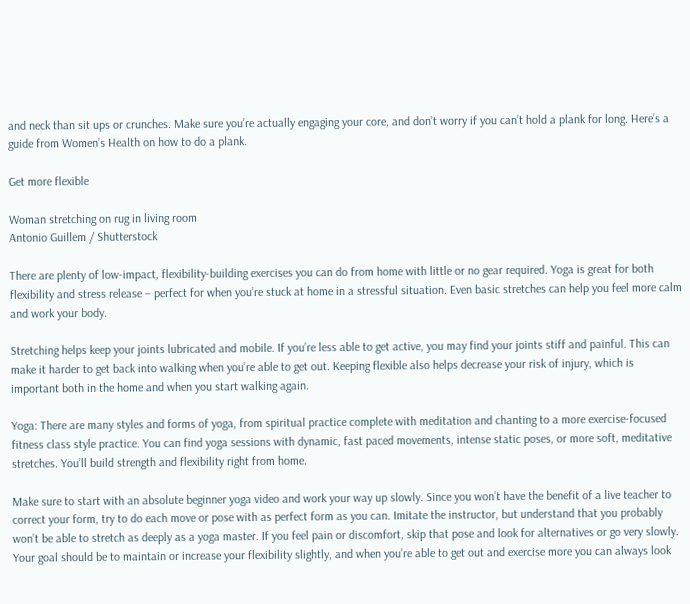and neck than sit ups or crunches. Make sure you’re actually engaging your core, and don’t worry if you can’t hold a plank for long. Here’s a guide from Women’s Health on how to do a plank.

Get more flexible

Woman stretching on rug in living room
Antonio Guillem / Shutterstock

There are plenty of low-impact, flexibility-building exercises you can do from home with little or no gear required. Yoga is great for both flexibility and stress release – perfect for when you’re stuck at home in a stressful situation. Even basic stretches can help you feel more calm and work your body.

Stretching helps keep your joints lubricated and mobile. If you’re less able to get active, you may find your joints stiff and painful. This can make it harder to get back into walking when you’re able to get out. Keeping flexible also helps decrease your risk of injury, which is important both in the home and when you start walking again.

Yoga: There are many styles and forms of yoga, from spiritual practice complete with meditation and chanting to a more exercise-focused fitness class style practice. You can find yoga sessions with dynamic, fast paced movements, intense static poses, or more soft, meditative stretches. You’ll build strength and flexibility right from home.

Make sure to start with an absolute beginner yoga video and work your way up slowly. Since you won’t have the benefit of a live teacher to correct your form, try to do each move or pose with as perfect form as you can. Imitate the instructor, but understand that you probably won’t be able to stretch as deeply as a yoga master. If you feel pain or discomfort, skip that pose and look for alternatives or go very slowly. Your goal should be to maintain or increase your flexibility slightly, and when you’re able to get out and exercise more you can always look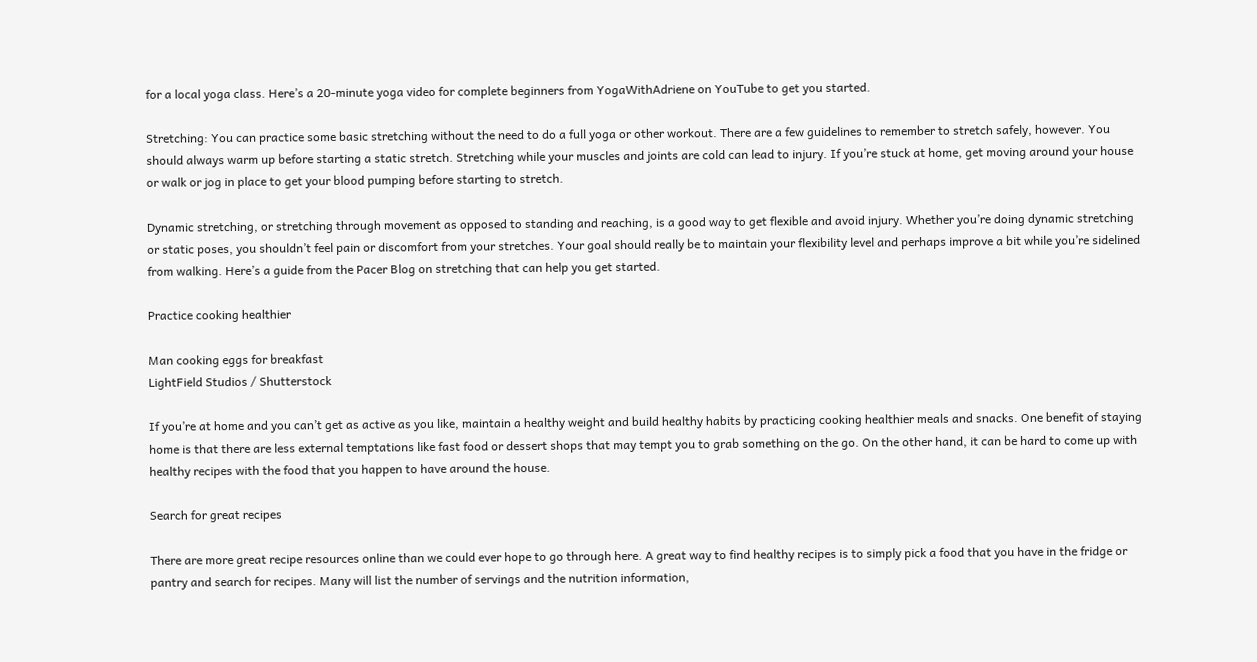for a local yoga class. Here’s a 20-minute yoga video for complete beginners from YogaWithAdriene on YouTube to get you started.

Stretching: You can practice some basic stretching without the need to do a full yoga or other workout. There are a few guidelines to remember to stretch safely, however. You should always warm up before starting a static stretch. Stretching while your muscles and joints are cold can lead to injury. If you’re stuck at home, get moving around your house or walk or jog in place to get your blood pumping before starting to stretch.

Dynamic stretching, or stretching through movement as opposed to standing and reaching, is a good way to get flexible and avoid injury. Whether you’re doing dynamic stretching or static poses, you shouldn’t feel pain or discomfort from your stretches. Your goal should really be to maintain your flexibility level and perhaps improve a bit while you’re sidelined from walking. Here’s a guide from the Pacer Blog on stretching that can help you get started.

Practice cooking healthier

Man cooking eggs for breakfast
LightField Studios / Shutterstock

If you’re at home and you can’t get as active as you like, maintain a healthy weight and build healthy habits by practicing cooking healthier meals and snacks. One benefit of staying home is that there are less external temptations like fast food or dessert shops that may tempt you to grab something on the go. On the other hand, it can be hard to come up with healthy recipes with the food that you happen to have around the house.

Search for great recipes

There are more great recipe resources online than we could ever hope to go through here. A great way to find healthy recipes is to simply pick a food that you have in the fridge or pantry and search for recipes. Many will list the number of servings and the nutrition information,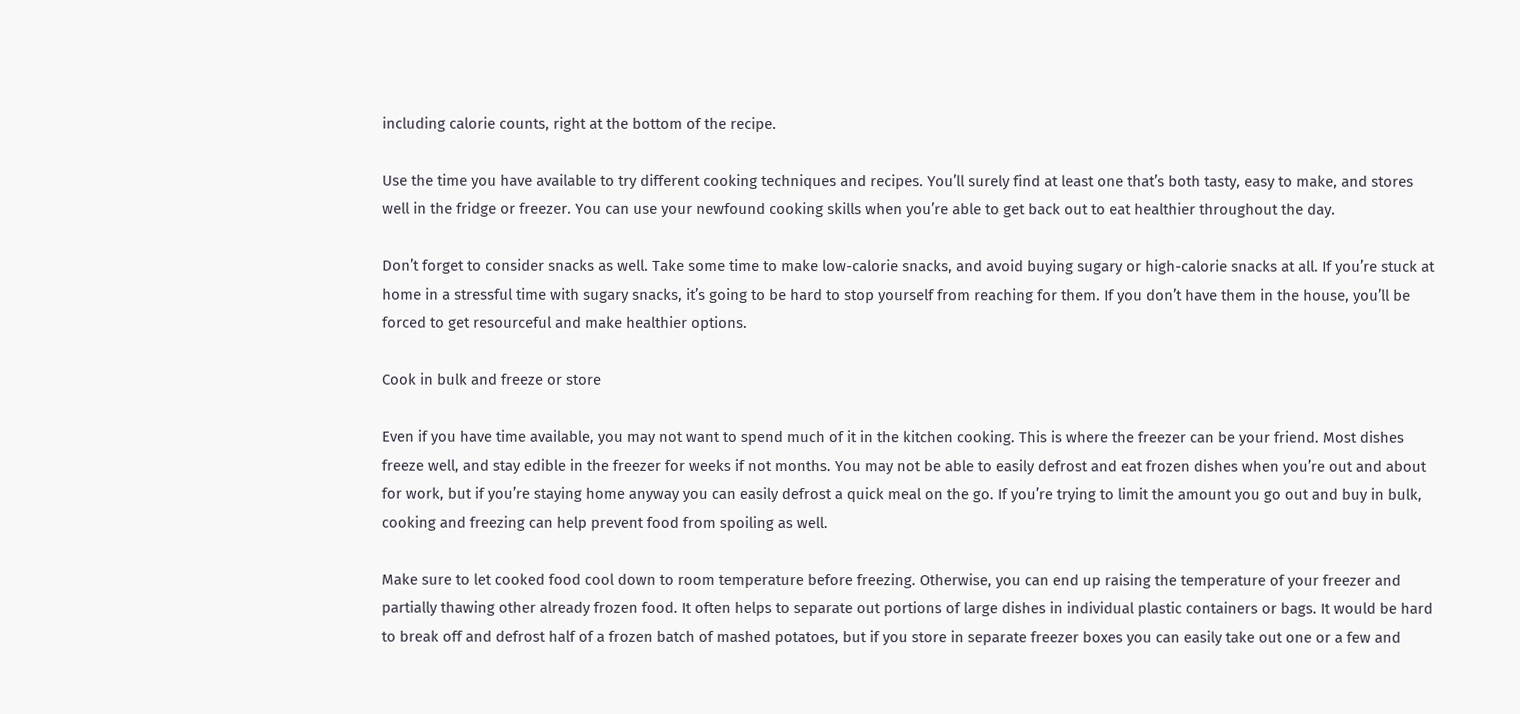including calorie counts, right at the bottom of the recipe.

Use the time you have available to try different cooking techniques and recipes. You’ll surely find at least one that’s both tasty, easy to make, and stores well in the fridge or freezer. You can use your newfound cooking skills when you’re able to get back out to eat healthier throughout the day.

Don’t forget to consider snacks as well. Take some time to make low-calorie snacks, and avoid buying sugary or high-calorie snacks at all. If you’re stuck at home in a stressful time with sugary snacks, it’s going to be hard to stop yourself from reaching for them. If you don’t have them in the house, you’ll be forced to get resourceful and make healthier options.

Cook in bulk and freeze or store

Even if you have time available, you may not want to spend much of it in the kitchen cooking. This is where the freezer can be your friend. Most dishes freeze well, and stay edible in the freezer for weeks if not months. You may not be able to easily defrost and eat frozen dishes when you’re out and about for work, but if you’re staying home anyway you can easily defrost a quick meal on the go. If you’re trying to limit the amount you go out and buy in bulk, cooking and freezing can help prevent food from spoiling as well.

Make sure to let cooked food cool down to room temperature before freezing. Otherwise, you can end up raising the temperature of your freezer and partially thawing other already frozen food. It often helps to separate out portions of large dishes in individual plastic containers or bags. It would be hard to break off and defrost half of a frozen batch of mashed potatoes, but if you store in separate freezer boxes you can easily take out one or a few and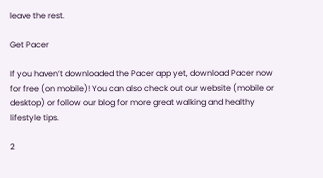leave the rest.

Get Pacer

If you haven’t downloaded the Pacer app yet, download Pacer now for free (on mobile)! You can also check out our website (mobile or desktop) or follow our blog for more great walking and healthy lifestyle tips.

2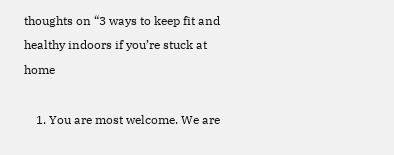thoughts on “3 ways to keep fit and healthy indoors if you’re stuck at home

    1. You are most welcome. We are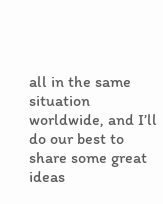all in the same situation worldwide, and I’ll do our best to share some great ideas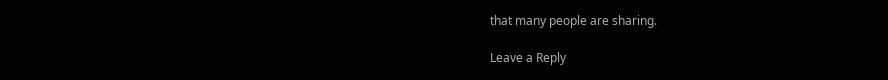that many people are sharing.

Leave a Reply